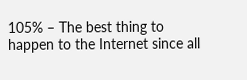105% – The best thing to happen to the Internet since all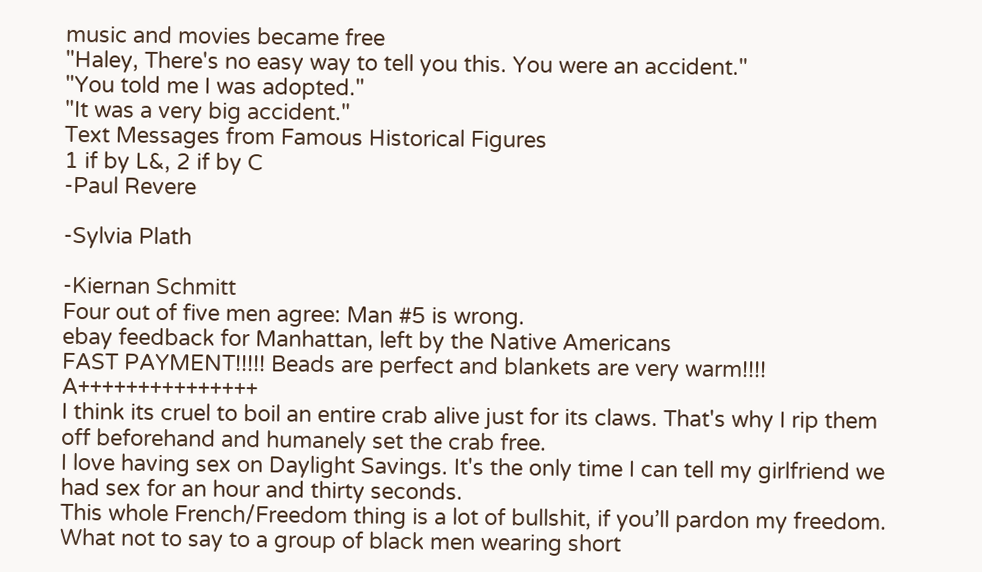music and movies became free
"Haley, There's no easy way to tell you this. You were an accident."
"You told me I was adopted."
"It was a very big accident."
Text Messages from Famous Historical Figures
1 if by L&, 2 if by C
-Paul Revere

-Sylvia Plath

-Kiernan Schmitt
Four out of five men agree: Man #5 is wrong.
ebay feedback for Manhattan, left by the Native Americans
FAST PAYMENT!!!!! Beads are perfect and blankets are very warm!!!! A+++++++++++++++
I think its cruel to boil an entire crab alive just for its claws. That's why I rip them off beforehand and humanely set the crab free.
I love having sex on Daylight Savings. It's the only time I can tell my girlfriend we had sex for an hour and thirty seconds.
This whole French/Freedom thing is a lot of bullshit, if you’ll pardon my freedom.
What not to say to a group of black men wearing short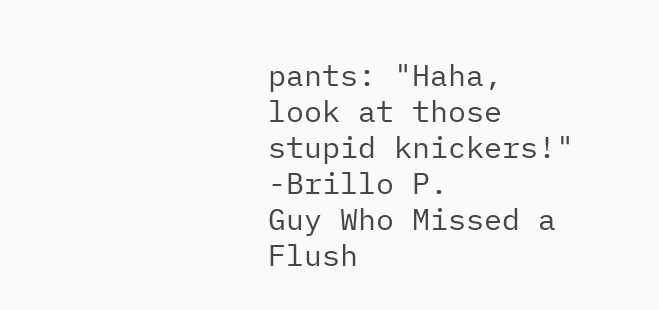pants: "Haha, look at those stupid knickers!"
-Brillo P.
Guy Who Missed a Flush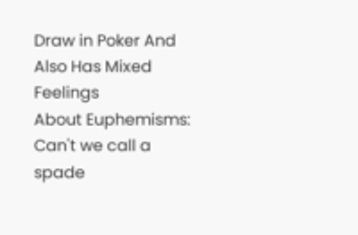Draw in Poker And Also Has Mixed Feelings
About Euphemisms:
Can't we call a spade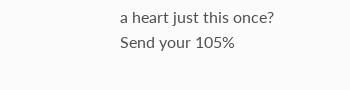a heart just this once?
Send your 105%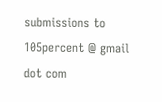submissions to 105percent @ gmail dot com